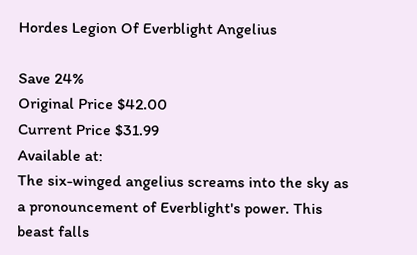Hordes Legion Of Everblight Angelius

Save 24%
Original Price $42.00
Current Price $31.99
Available at:
The six-winged angelius screams into the sky as a pronouncement of Everblight's power. This beast falls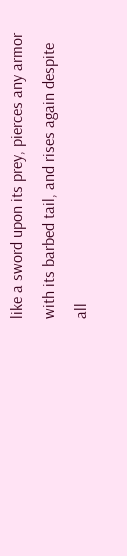like a sword upon its prey, pierces any armor with its barbed tail, and rises again despite all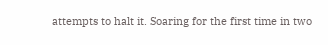attempts to halt it. Soaring for the first time in two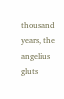thousand years, the angelius gluts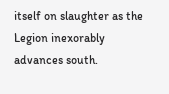itself on slaughter as the Legion inexorably advances south.